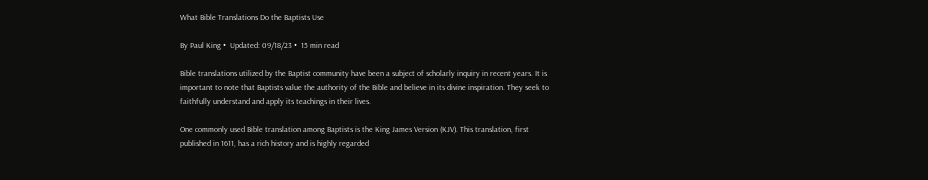What Bible Translations Do the Baptists Use

By Paul King •  Updated: 09/18/23 •  15 min read

Bible translations utilized by the Baptist community have been a subject of scholarly inquiry in recent years. It is important to note that Baptists value the authority of the Bible and believe in its divine inspiration. They seek to faithfully understand and apply its teachings in their lives.

One commonly used Bible translation among Baptists is the King James Version (KJV). This translation, first published in 1611, has a rich history and is highly regarded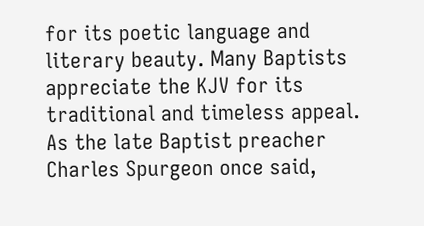for its poetic language and literary beauty. Many Baptists appreciate the KJV for its traditional and timeless appeal. As the late Baptist preacher Charles Spurgeon once said,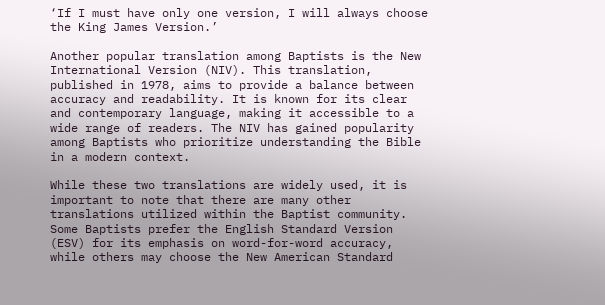‘If I must have only one version, I will always choose the King James Version.’

Another popular translation among Baptists is the New International Version (NIV). This translation, published in 1978, aims to provide a balance between accuracy and readability. It is known for its clear and contemporary language, making it accessible to a wide range of readers. The NIV has gained popularity among Baptists who prioritize understanding the Bible in a modern context.

While these two translations are widely used, it is important to note that there are many other translations utilized within the Baptist community. Some Baptists prefer the English Standard Version (ESV) for its emphasis on word-for-word accuracy, while others may choose the New American Standard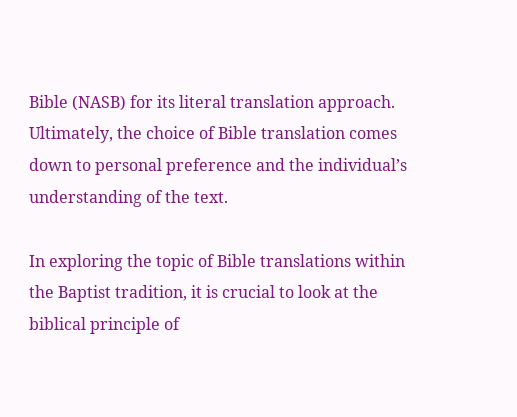Bible (NASB) for its literal translation approach. Ultimately, the choice of Bible translation comes down to personal preference and the individual’s understanding of the text.

In exploring the topic of Bible translations within the Baptist tradition, it is crucial to look at the biblical principle of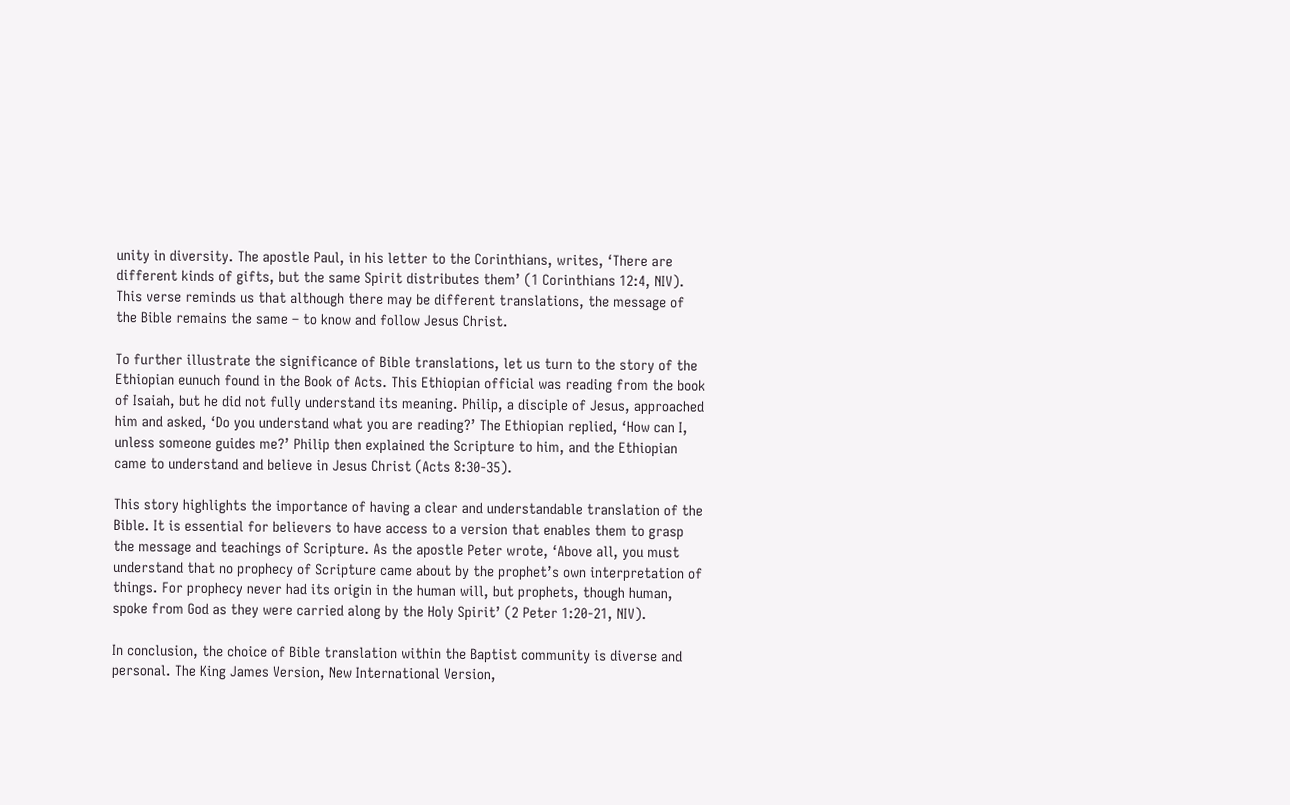unity in diversity. The apostle Paul, in his letter to the Corinthians, writes, ‘There are different kinds of gifts, but the same Spirit distributes them’ (1 Corinthians 12:4, NIV). This verse reminds us that although there may be different translations, the message of the Bible remains the same – to know and follow Jesus Christ.

To further illustrate the significance of Bible translations, let us turn to the story of the Ethiopian eunuch found in the Book of Acts. This Ethiopian official was reading from the book of Isaiah, but he did not fully understand its meaning. Philip, a disciple of Jesus, approached him and asked, ‘Do you understand what you are reading?’ The Ethiopian replied, ‘How can I, unless someone guides me?’ Philip then explained the Scripture to him, and the Ethiopian came to understand and believe in Jesus Christ (Acts 8:30-35).

This story highlights the importance of having a clear and understandable translation of the Bible. It is essential for believers to have access to a version that enables them to grasp the message and teachings of Scripture. As the apostle Peter wrote, ‘Above all, you must understand that no prophecy of Scripture came about by the prophet’s own interpretation of things. For prophecy never had its origin in the human will, but prophets, though human, spoke from God as they were carried along by the Holy Spirit’ (2 Peter 1:20-21, NIV).

In conclusion, the choice of Bible translation within the Baptist community is diverse and personal. The King James Version, New International Version,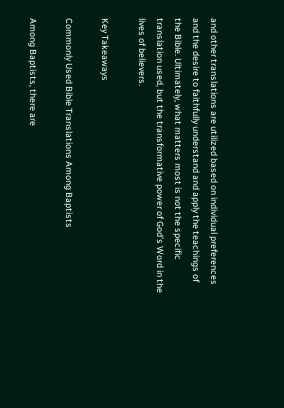and other translations are utilized based on individual preferences and the desire to faithfully understand and apply the teachings of the Bible. Ultimately, what matters most is not the specific translation used, but the transformative power of God’s Word in the lives of believers.

Key Takeaways

Commonly Used Bible Translations Among Baptists

Among Baptists, there are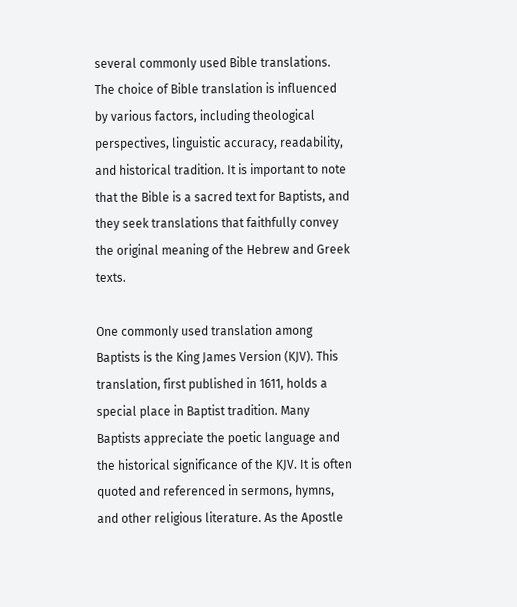several commonly used Bible translations. The choice of Bible translation is influenced by various factors, including theological perspectives, linguistic accuracy, readability, and historical tradition. It is important to note that the Bible is a sacred text for Baptists, and they seek translations that faithfully convey the original meaning of the Hebrew and Greek texts.

One commonly used translation among Baptists is the King James Version (KJV). This translation, first published in 1611, holds a special place in Baptist tradition. Many Baptists appreciate the poetic language and the historical significance of the KJV. It is often quoted and referenced in sermons, hymns, and other religious literature. As the Apostle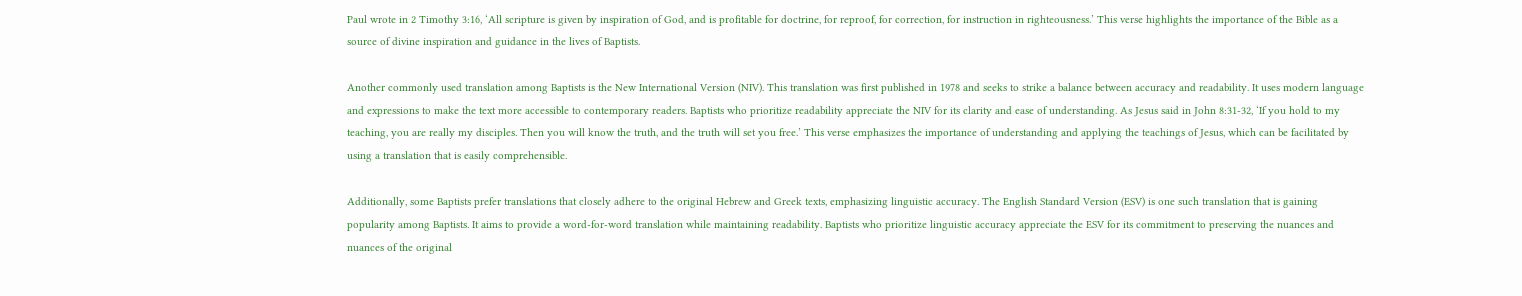Paul wrote in 2 Timothy 3:16, ‘All scripture is given by inspiration of God, and is profitable for doctrine, for reproof, for correction, for instruction in righteousness.’ This verse highlights the importance of the Bible as a source of divine inspiration and guidance in the lives of Baptists.

Another commonly used translation among Baptists is the New International Version (NIV). This translation was first published in 1978 and seeks to strike a balance between accuracy and readability. It uses modern language and expressions to make the text more accessible to contemporary readers. Baptists who prioritize readability appreciate the NIV for its clarity and ease of understanding. As Jesus said in John 8:31-32, ‘If you hold to my teaching, you are really my disciples. Then you will know the truth, and the truth will set you free.’ This verse emphasizes the importance of understanding and applying the teachings of Jesus, which can be facilitated by using a translation that is easily comprehensible.

Additionally, some Baptists prefer translations that closely adhere to the original Hebrew and Greek texts, emphasizing linguistic accuracy. The English Standard Version (ESV) is one such translation that is gaining popularity among Baptists. It aims to provide a word-for-word translation while maintaining readability. Baptists who prioritize linguistic accuracy appreciate the ESV for its commitment to preserving the nuances and nuances of the original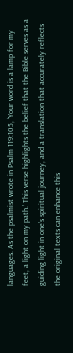languages. As the psalmist wrote in Psalm 119:105, ‘Your word is a lamp for my feet, a light on my path.’ This verse highlights the belief that the Bible serves as a guiding light in one’s spiritual journey, and a translation that accurately reflects the original texts can enhance this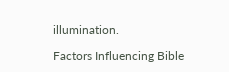illumination.

Factors Influencing Bible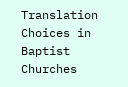Translation Choices in Baptist Churches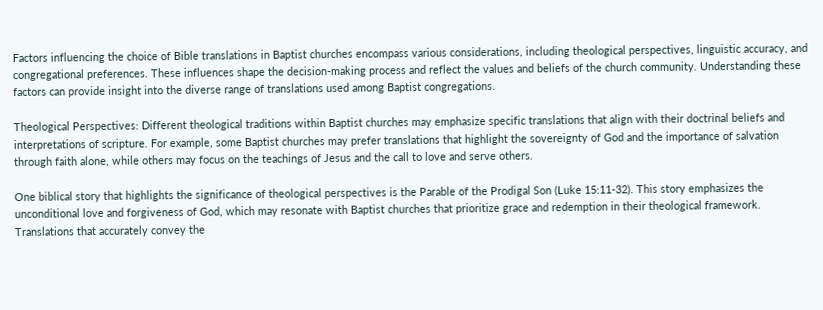Factors influencing the choice of Bible translations in Baptist churches encompass various considerations, including theological perspectives, linguistic accuracy, and congregational preferences. These influences shape the decision-making process and reflect the values and beliefs of the church community. Understanding these factors can provide insight into the diverse range of translations used among Baptist congregations.

Theological Perspectives: Different theological traditions within Baptist churches may emphasize specific translations that align with their doctrinal beliefs and interpretations of scripture. For example, some Baptist churches may prefer translations that highlight the sovereignty of God and the importance of salvation through faith alone, while others may focus on the teachings of Jesus and the call to love and serve others.

One biblical story that highlights the significance of theological perspectives is the Parable of the Prodigal Son (Luke 15:11-32). This story emphasizes the unconditional love and forgiveness of God, which may resonate with Baptist churches that prioritize grace and redemption in their theological framework. Translations that accurately convey the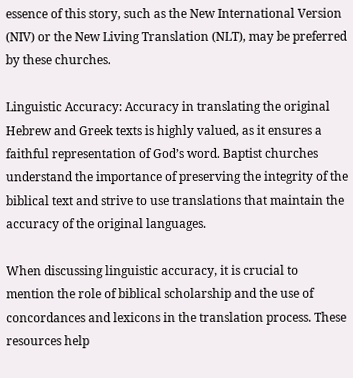essence of this story, such as the New International Version (NIV) or the New Living Translation (NLT), may be preferred by these churches.

Linguistic Accuracy: Accuracy in translating the original Hebrew and Greek texts is highly valued, as it ensures a faithful representation of God’s word. Baptist churches understand the importance of preserving the integrity of the biblical text and strive to use translations that maintain the accuracy of the original languages.

When discussing linguistic accuracy, it is crucial to mention the role of biblical scholarship and the use of concordances and lexicons in the translation process. These resources help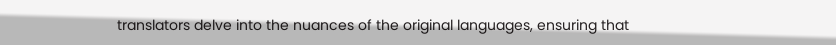translators delve into the nuances of the original languages, ensuring that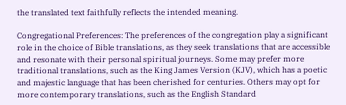the translated text faithfully reflects the intended meaning.

Congregational Preferences: The preferences of the congregation play a significant role in the choice of Bible translations, as they seek translations that are accessible and resonate with their personal spiritual journeys. Some may prefer more traditional translations, such as the King James Version (KJV), which has a poetic and majestic language that has been cherished for centuries. Others may opt for more contemporary translations, such as the English Standard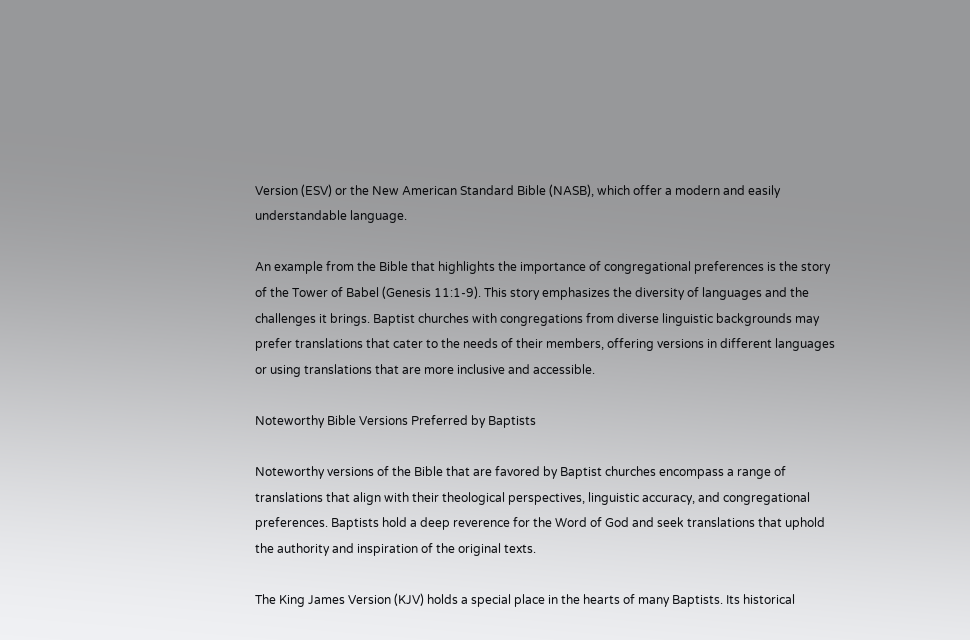Version (ESV) or the New American Standard Bible (NASB), which offer a modern and easily understandable language.

An example from the Bible that highlights the importance of congregational preferences is the story of the Tower of Babel (Genesis 11:1-9). This story emphasizes the diversity of languages and the challenges it brings. Baptist churches with congregations from diverse linguistic backgrounds may prefer translations that cater to the needs of their members, offering versions in different languages or using translations that are more inclusive and accessible.

Noteworthy Bible Versions Preferred by Baptists

Noteworthy versions of the Bible that are favored by Baptist churches encompass a range of translations that align with their theological perspectives, linguistic accuracy, and congregational preferences. Baptists hold a deep reverence for the Word of God and seek translations that uphold the authority and inspiration of the original texts.

The King James Version (KJV) holds a special place in the hearts of many Baptists. Its historical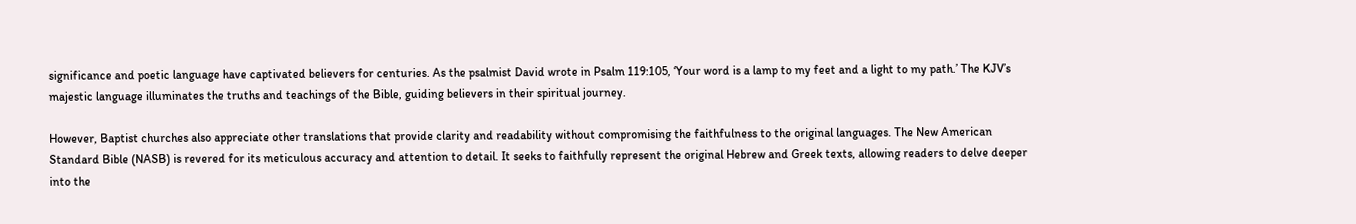significance and poetic language have captivated believers for centuries. As the psalmist David wrote in Psalm 119:105, ‘Your word is a lamp to my feet and a light to my path.’ The KJV’s majestic language illuminates the truths and teachings of the Bible, guiding believers in their spiritual journey.

However, Baptist churches also appreciate other translations that provide clarity and readability without compromising the faithfulness to the original languages. The New American Standard Bible (NASB) is revered for its meticulous accuracy and attention to detail. It seeks to faithfully represent the original Hebrew and Greek texts, allowing readers to delve deeper into the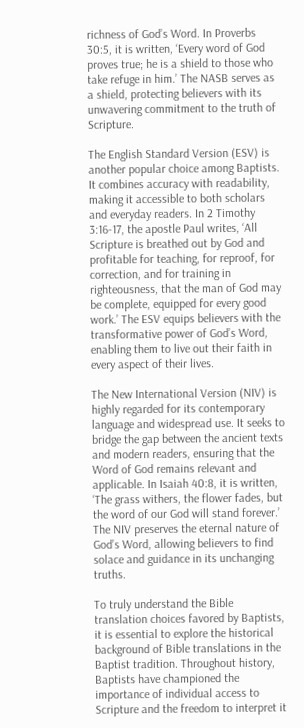richness of God’s Word. In Proverbs 30:5, it is written, ‘Every word of God proves true; he is a shield to those who take refuge in him.’ The NASB serves as a shield, protecting believers with its unwavering commitment to the truth of Scripture.

The English Standard Version (ESV) is another popular choice among Baptists. It combines accuracy with readability, making it accessible to both scholars and everyday readers. In 2 Timothy 3:16-17, the apostle Paul writes, ‘All Scripture is breathed out by God and profitable for teaching, for reproof, for correction, and for training in righteousness, that the man of God may be complete, equipped for every good work.’ The ESV equips believers with the transformative power of God’s Word, enabling them to live out their faith in every aspect of their lives.

The New International Version (NIV) is highly regarded for its contemporary language and widespread use. It seeks to bridge the gap between the ancient texts and modern readers, ensuring that the Word of God remains relevant and applicable. In Isaiah 40:8, it is written, ‘The grass withers, the flower fades, but the word of our God will stand forever.’ The NIV preserves the eternal nature of God’s Word, allowing believers to find solace and guidance in its unchanging truths.

To truly understand the Bible translation choices favored by Baptists, it is essential to explore the historical background of Bible translations in the Baptist tradition. Throughout history, Baptists have championed the importance of individual access to Scripture and the freedom to interpret it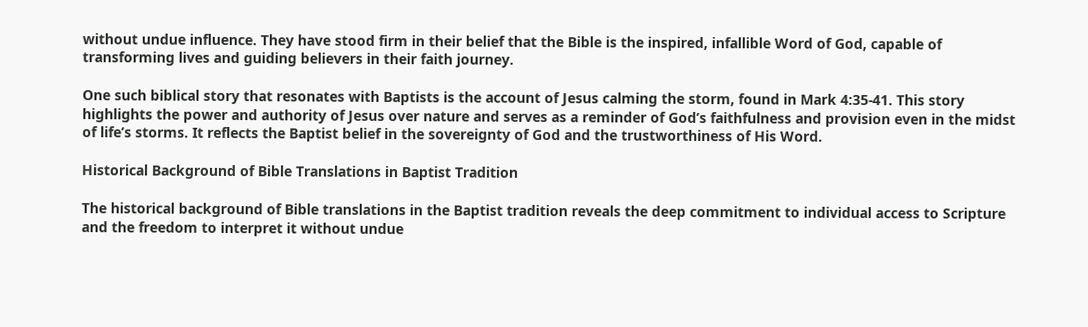without undue influence. They have stood firm in their belief that the Bible is the inspired, infallible Word of God, capable of transforming lives and guiding believers in their faith journey.

One such biblical story that resonates with Baptists is the account of Jesus calming the storm, found in Mark 4:35-41. This story highlights the power and authority of Jesus over nature and serves as a reminder of God’s faithfulness and provision even in the midst of life’s storms. It reflects the Baptist belief in the sovereignty of God and the trustworthiness of His Word.

Historical Background of Bible Translations in Baptist Tradition

The historical background of Bible translations in the Baptist tradition reveals the deep commitment to individual access to Scripture and the freedom to interpret it without undue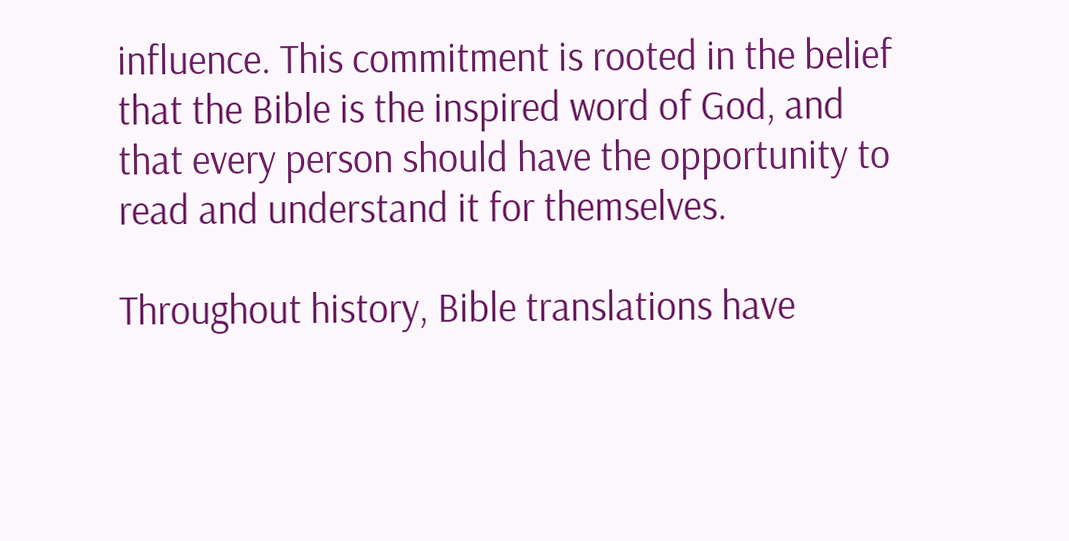influence. This commitment is rooted in the belief that the Bible is the inspired word of God, and that every person should have the opportunity to read and understand it for themselves.

Throughout history, Bible translations have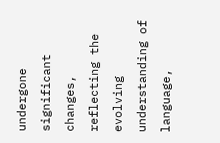undergone significant changes, reflecting the evolving understanding of language,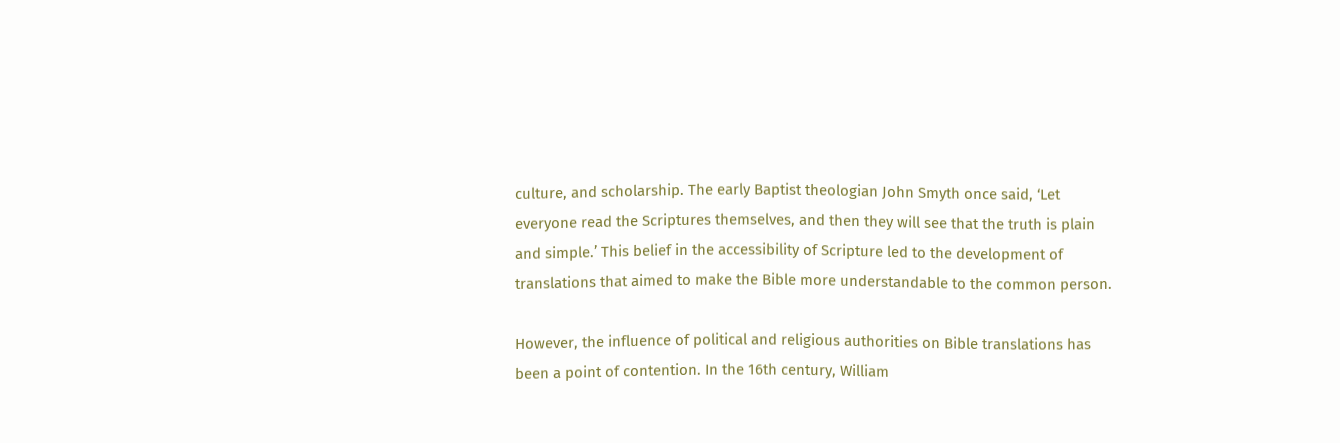culture, and scholarship. The early Baptist theologian John Smyth once said, ‘Let everyone read the Scriptures themselves, and then they will see that the truth is plain and simple.’ This belief in the accessibility of Scripture led to the development of translations that aimed to make the Bible more understandable to the common person.

However, the influence of political and religious authorities on Bible translations has been a point of contention. In the 16th century, William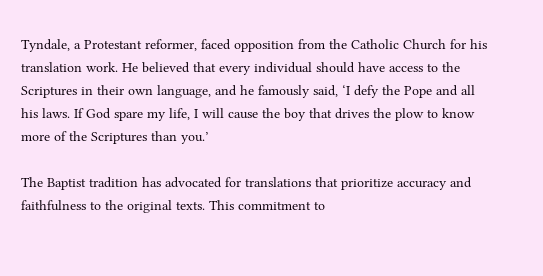Tyndale, a Protestant reformer, faced opposition from the Catholic Church for his translation work. He believed that every individual should have access to the Scriptures in their own language, and he famously said, ‘I defy the Pope and all his laws. If God spare my life, I will cause the boy that drives the plow to know more of the Scriptures than you.’

The Baptist tradition has advocated for translations that prioritize accuracy and faithfulness to the original texts. This commitment to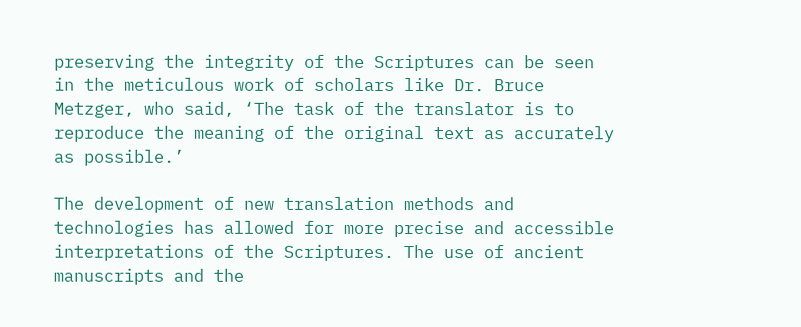preserving the integrity of the Scriptures can be seen in the meticulous work of scholars like Dr. Bruce Metzger, who said, ‘The task of the translator is to reproduce the meaning of the original text as accurately as possible.’

The development of new translation methods and technologies has allowed for more precise and accessible interpretations of the Scriptures. The use of ancient manuscripts and the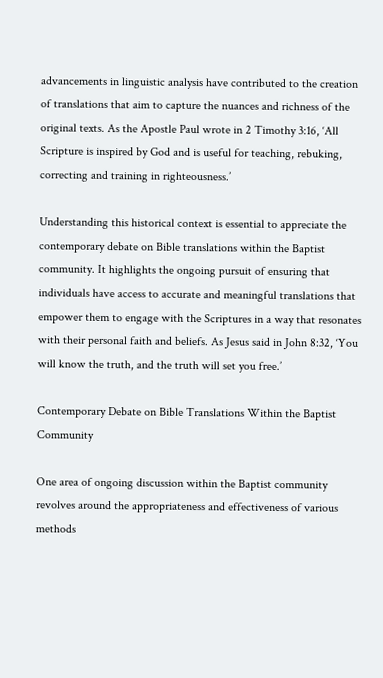advancements in linguistic analysis have contributed to the creation of translations that aim to capture the nuances and richness of the original texts. As the Apostle Paul wrote in 2 Timothy 3:16, ‘All Scripture is inspired by God and is useful for teaching, rebuking, correcting and training in righteousness.’

Understanding this historical context is essential to appreciate the contemporary debate on Bible translations within the Baptist community. It highlights the ongoing pursuit of ensuring that individuals have access to accurate and meaningful translations that empower them to engage with the Scriptures in a way that resonates with their personal faith and beliefs. As Jesus said in John 8:32, ‘You will know the truth, and the truth will set you free.’

Contemporary Debate on Bible Translations Within the Baptist Community

One area of ongoing discussion within the Baptist community revolves around the appropriateness and effectiveness of various methods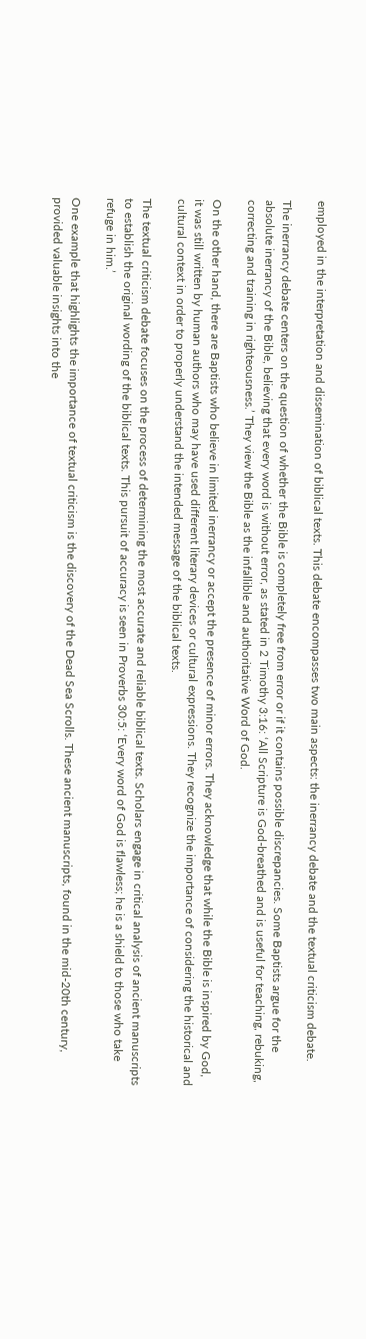employed in the interpretation and dissemination of biblical texts. This debate encompasses two main aspects: the inerrancy debate and the textual criticism debate.

The inerrancy debate centers on the question of whether the Bible is completely free from error or if it contains possible discrepancies. Some Baptists argue for the absolute inerrancy of the Bible, believing that every word is without error, as stated in 2 Timothy 3:16: ‘All Scripture is God-breathed and is useful for teaching, rebuking, correcting and training in righteousness.’ They view the Bible as the infallible and authoritative Word of God.

On the other hand, there are Baptists who believe in limited inerrancy or accept the presence of minor errors. They acknowledge that while the Bible is inspired by God, it was still written by human authors who may have used different literary devices or cultural expressions. They recognize the importance of considering the historical and cultural context in order to properly understand the intended message of the biblical texts.

The textual criticism debate focuses on the process of determining the most accurate and reliable biblical texts. Scholars engage in critical analysis of ancient manuscripts to establish the original wording of the biblical texts. This pursuit of accuracy is seen in Proverbs 30:5: ‘Every word of God is flawless; he is a shield to those who take refuge in him.’

One example that highlights the importance of textual criticism is the discovery of the Dead Sea Scrolls. These ancient manuscripts, found in the mid-20th century, provided valuable insights into the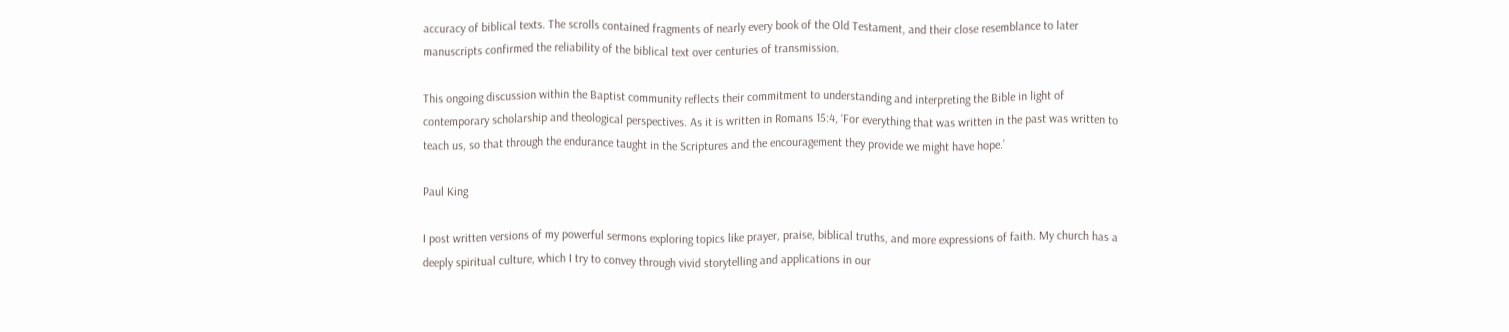accuracy of biblical texts. The scrolls contained fragments of nearly every book of the Old Testament, and their close resemblance to later manuscripts confirmed the reliability of the biblical text over centuries of transmission.

This ongoing discussion within the Baptist community reflects their commitment to understanding and interpreting the Bible in light of contemporary scholarship and theological perspectives. As it is written in Romans 15:4, ‘For everything that was written in the past was written to teach us, so that through the endurance taught in the Scriptures and the encouragement they provide we might have hope.’

Paul King

I post written versions of my powerful sermons exploring topics like prayer, praise, biblical truths, and more expressions of faith. My church has a deeply spiritual culture, which I try to convey through vivid storytelling and applications in our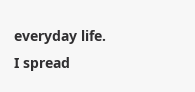everyday life. I spread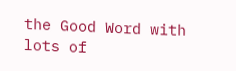the Good Word with lots of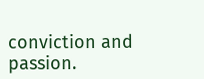conviction and passion.